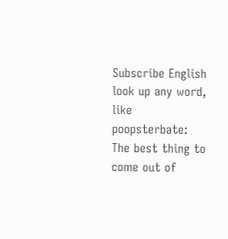Subscribe English
look up any word, like poopsterbate:
The best thing to come out of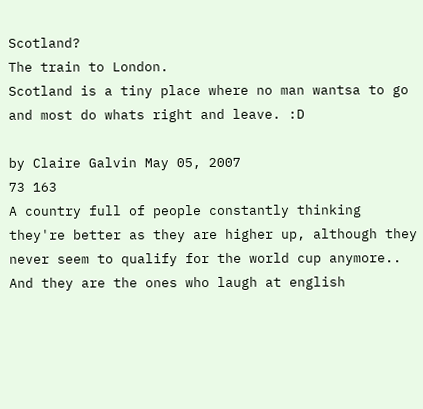Scotland?
The train to London.
Scotland is a tiny place where no man wantsa to go and most do whats right and leave. :D

by Claire Galvin May 05, 2007
73 163
A country full of people constantly thinking they're better as they are higher up, although they never seem to qualify for the world cup anymore.. And they are the ones who laugh at english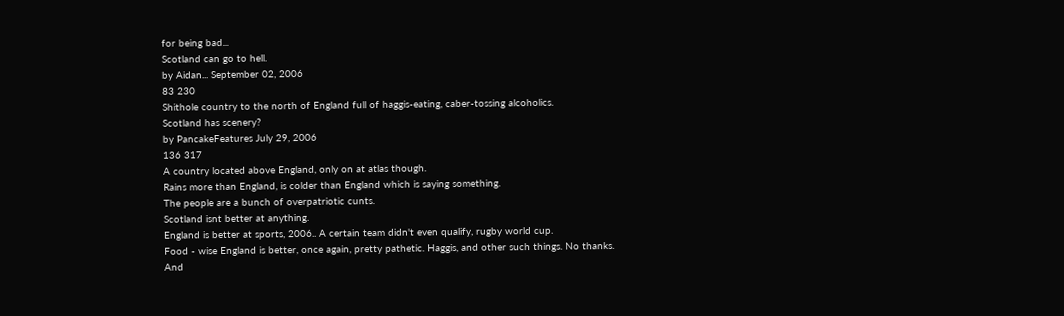for being bad...
Scotland can go to hell.
by Aidan... September 02, 2006
83 230
Shithole country to the north of England full of haggis-eating, caber-tossing alcoholics.
Scotland has scenery?
by PancakeFeatures July 29, 2006
136 317
A country located above England, only on at atlas though.
Rains more than England, is colder than England which is saying something.
The people are a bunch of overpatriotic cunts.
Scotland isnt better at anything.
England is better at sports, 2006.. A certain team didn't even qualify, rugby world cup.
Food - wise England is better, once again, pretty pathetic. Haggis, and other such things. No thanks.
And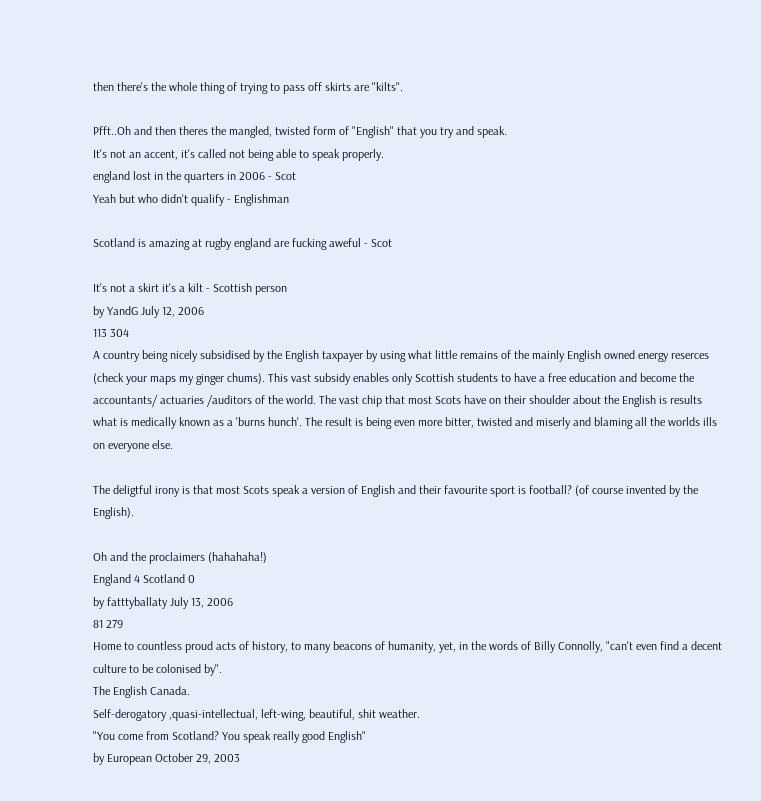then there's the whole thing of trying to pass off skirts are "kilts".

Pfft..Oh and then theres the mangled, twisted form of "English" that you try and speak.
It's not an accent, it's called not being able to speak properly.
england lost in the quarters in 2006 - Scot
Yeah but who didn't qualify - Englishman

Scotland is amazing at rugby england are fucking aweful - Scot

It's not a skirt it's a kilt - Scottish person
by YandG July 12, 2006
113 304
A country being nicely subsidised by the English taxpayer by using what little remains of the mainly English owned energy reserces (check your maps my ginger chums). This vast subsidy enables only Scottish students to have a free education and become the accountants/ actuaries /auditors of the world. The vast chip that most Scots have on their shoulder about the English is results what is medically known as a 'burns hunch'. The result is being even more bitter, twisted and miserly and blaming all the worlds ills on everyone else.

The deligtful irony is that most Scots speak a version of English and their favourite sport is football? (of course invented by the English).

Oh and the proclaimers (hahahaha!)
England 4 Scotland 0
by fatttyballaty July 13, 2006
81 279
Home to countless proud acts of history, to many beacons of humanity, yet, in the words of Billy Connolly, "can't even find a decent culture to be colonised by".
The English Canada.
Self-derogatory ,quasi-intellectual, left-wing, beautiful, shit weather.
"You come from Scotland? You speak really good English"
by European October 29, 2003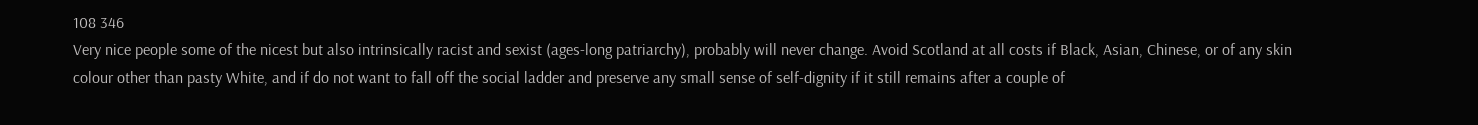108 346
Very nice people some of the nicest but also intrinsically racist and sexist (ages-long patriarchy), probably will never change. Avoid Scotland at all costs if Black, Asian, Chinese, or of any skin colour other than pasty White, and if do not want to fall off the social ladder and preserve any small sense of self-dignity if it still remains after a couple of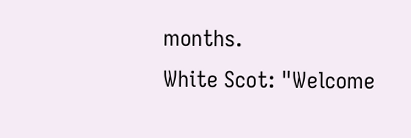months.
White Scot: "Welcome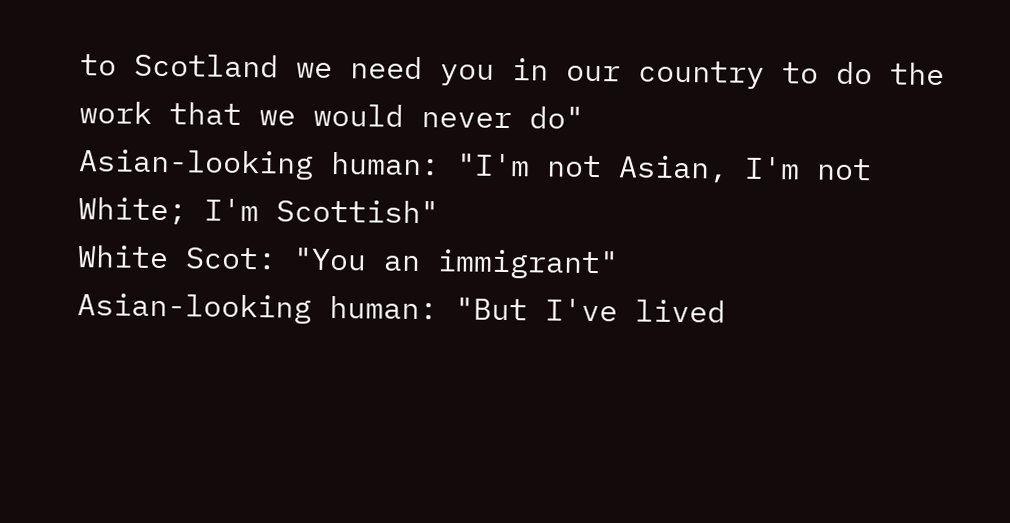to Scotland we need you in our country to do the work that we would never do"
Asian-looking human: "I'm not Asian, I'm not White; I'm Scottish"
White Scot: "You an immigrant"
Asian-looking human: "But I've lived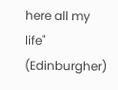here all my life"
(Edinburgher)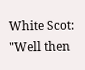White Scot: "Well then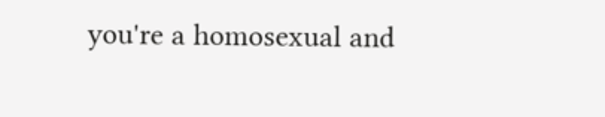you're a homosexual and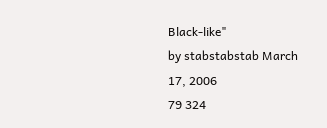Black-like"
by stabstabstab March 17, 2006
79 324